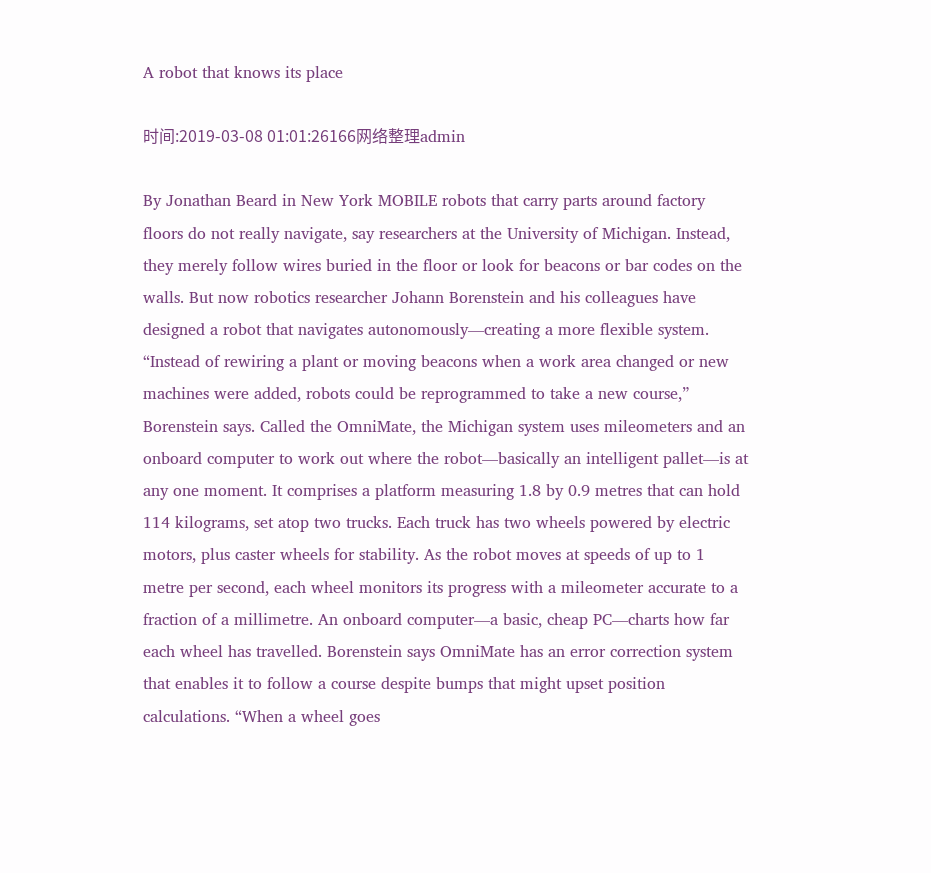A robot that knows its place

时间:2019-03-08 01:01:26166网络整理admin

By Jonathan Beard in New York MOBILE robots that carry parts around factory floors do not really navigate, say researchers at the University of Michigan. Instead, they merely follow wires buried in the floor or look for beacons or bar codes on the walls. But now robotics researcher Johann Borenstein and his colleagues have designed a robot that navigates autonomously—creating a more flexible system. “Instead of rewiring a plant or moving beacons when a work area changed or new machines were added, robots could be reprogrammed to take a new course,” Borenstein says. Called the OmniMate, the Michigan system uses mileometers and an onboard computer to work out where the robot—basically an intelligent pallet—is at any one moment. It comprises a platform measuring 1.8 by 0.9 metres that can hold 114 kilograms, set atop two trucks. Each truck has two wheels powered by electric motors, plus caster wheels for stability. As the robot moves at speeds of up to 1 metre per second, each wheel monitors its progress with a mileometer accurate to a fraction of a millimetre. An onboard computer—a basic, cheap PC—charts how far each wheel has travelled. Borenstein says OmniMate has an error correction system that enables it to follow a course despite bumps that might upset position calculations. “When a wheel goes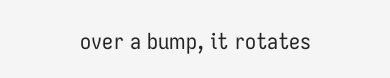over a bump, it rotates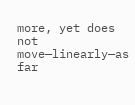more, yet does not move—linearly—as far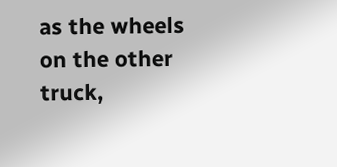as the wheels on the other truck,